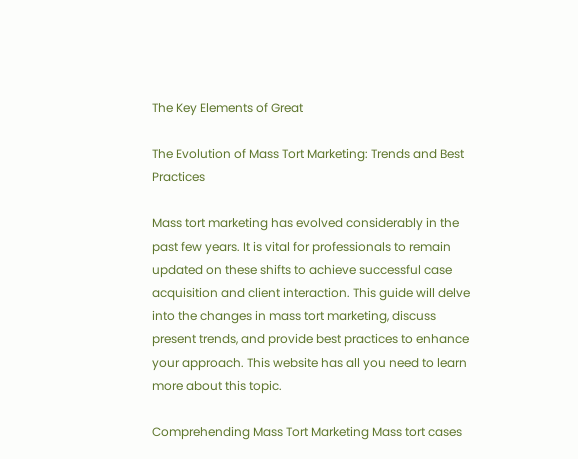The Key Elements of Great

The Evolution of Mass Tort Marketing: Trends and Best Practices

Mass tort marketing has evolved considerably in the past few years. It is vital for professionals to remain updated on these shifts to achieve successful case acquisition and client interaction. This guide will delve into the changes in mass tort marketing, discuss present trends, and provide best practices to enhance your approach. This website has all you need to learn more about this topic.

Comprehending Mass Tort Marketing Mass tort cases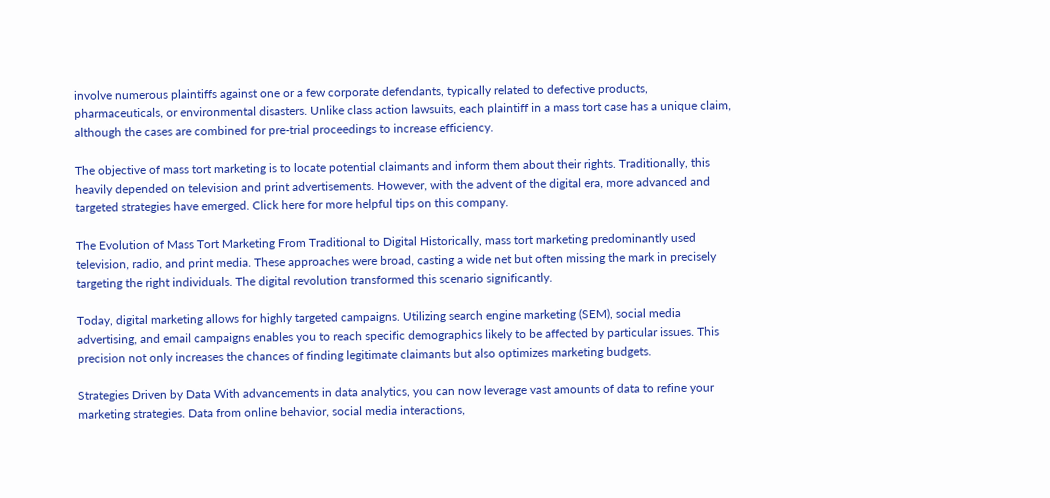involve numerous plaintiffs against one or a few corporate defendants, typically related to defective products, pharmaceuticals, or environmental disasters. Unlike class action lawsuits, each plaintiff in a mass tort case has a unique claim, although the cases are combined for pre-trial proceedings to increase efficiency.

The objective of mass tort marketing is to locate potential claimants and inform them about their rights. Traditionally, this heavily depended on television and print advertisements. However, with the advent of the digital era, more advanced and targeted strategies have emerged. Click here for more helpful tips on this company.

The Evolution of Mass Tort Marketing From Traditional to Digital Historically, mass tort marketing predominantly used television, radio, and print media. These approaches were broad, casting a wide net but often missing the mark in precisely targeting the right individuals. The digital revolution transformed this scenario significantly.

Today, digital marketing allows for highly targeted campaigns. Utilizing search engine marketing (SEM), social media advertising, and email campaigns enables you to reach specific demographics likely to be affected by particular issues. This precision not only increases the chances of finding legitimate claimants but also optimizes marketing budgets.

Strategies Driven by Data With advancements in data analytics, you can now leverage vast amounts of data to refine your marketing strategies. Data from online behavior, social media interactions,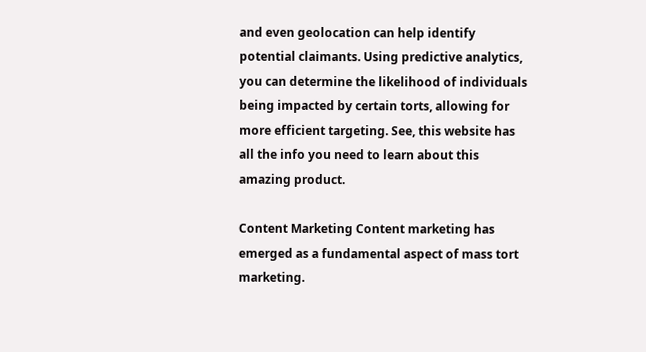and even geolocation can help identify potential claimants. Using predictive analytics, you can determine the likelihood of individuals being impacted by certain torts, allowing for more efficient targeting. See, this website has all the info you need to learn about this amazing product.

Content Marketing Content marketing has emerged as a fundamental aspect of mass tort marketing.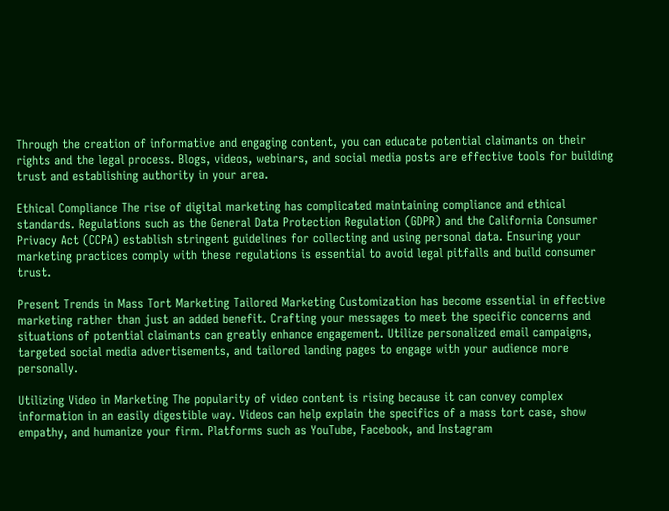Through the creation of informative and engaging content, you can educate potential claimants on their rights and the legal process. Blogs, videos, webinars, and social media posts are effective tools for building trust and establishing authority in your area.

Ethical Compliance The rise of digital marketing has complicated maintaining compliance and ethical standards. Regulations such as the General Data Protection Regulation (GDPR) and the California Consumer Privacy Act (CCPA) establish stringent guidelines for collecting and using personal data. Ensuring your marketing practices comply with these regulations is essential to avoid legal pitfalls and build consumer trust.

Present Trends in Mass Tort Marketing Tailored Marketing Customization has become essential in effective marketing rather than just an added benefit. Crafting your messages to meet the specific concerns and situations of potential claimants can greatly enhance engagement. Utilize personalized email campaigns, targeted social media advertisements, and tailored landing pages to engage with your audience more personally.

Utilizing Video in Marketing The popularity of video content is rising because it can convey complex information in an easily digestible way. Videos can help explain the specifics of a mass tort case, show empathy, and humanize your firm. Platforms such as YouTube, Facebook, and Instagram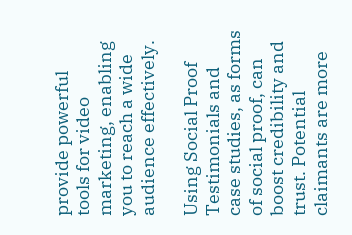provide powerful tools for video marketing, enabling you to reach a wide audience effectively.

Using Social Proof Testimonials and case studies, as forms of social proof, can boost credibility and trust. Potential claimants are more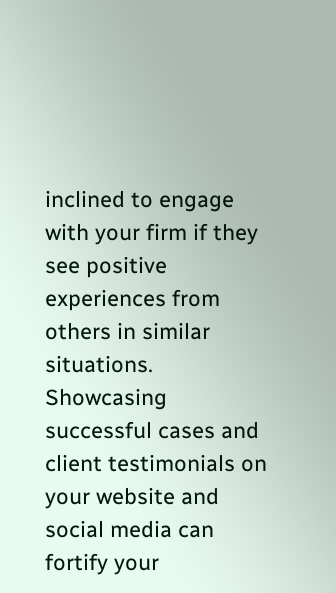inclined to engage with your firm if they see positive experiences from others in similar situations. Showcasing successful cases and client testimonials on your website and social media can fortify your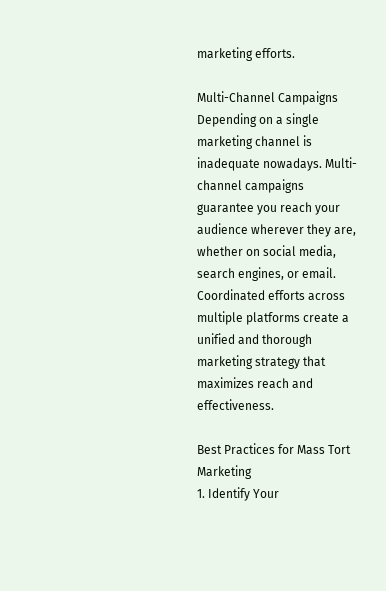marketing efforts.

Multi-Channel Campaigns Depending on a single marketing channel is inadequate nowadays. Multi-channel campaigns guarantee you reach your audience wherever they are, whether on social media, search engines, or email. Coordinated efforts across multiple platforms create a unified and thorough marketing strategy that maximizes reach and effectiveness.

Best Practices for Mass Tort Marketing
1. Identify Your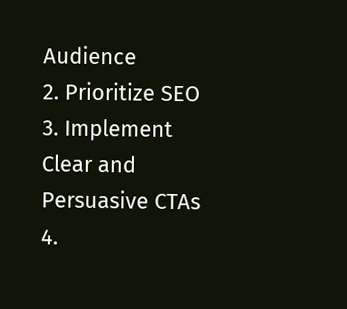Audience
2. Prioritize SEO
3. Implement Clear and Persuasive CTAs
4.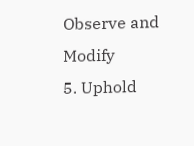Observe and Modify
5. Uphold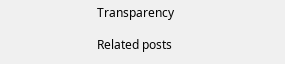Transparency

Related posts